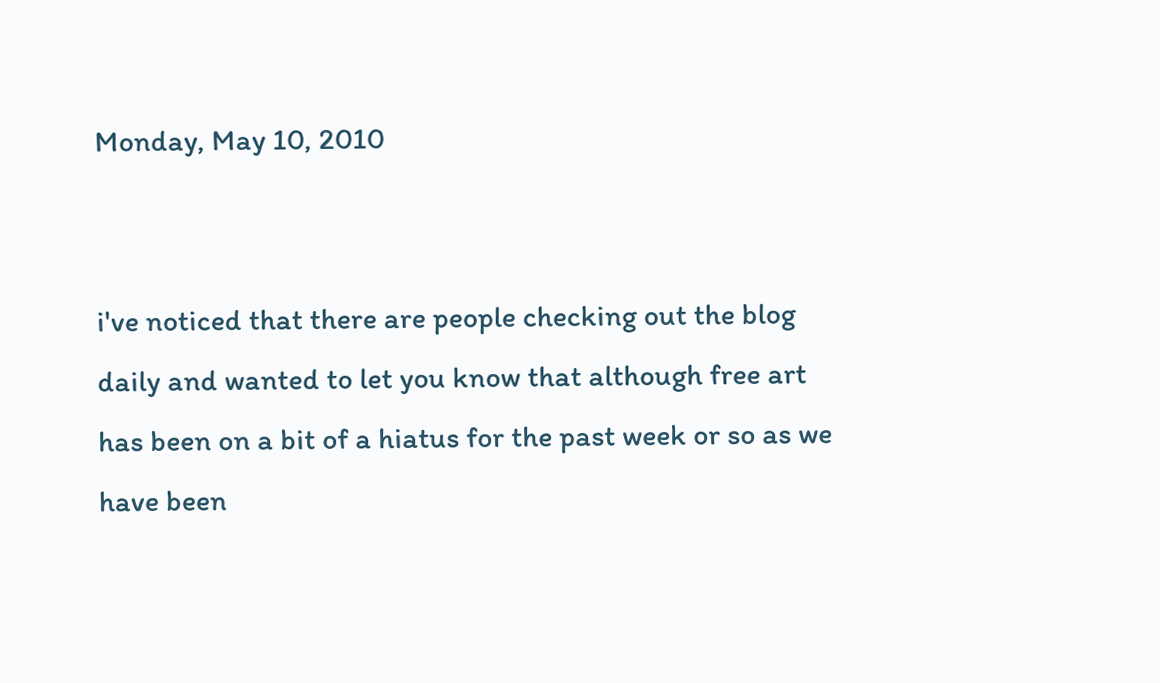Monday, May 10, 2010


i've noticed that there are people checking out the blog daily and wanted to let you know that although free art has been on a bit of a hiatus for the past week or so as we have been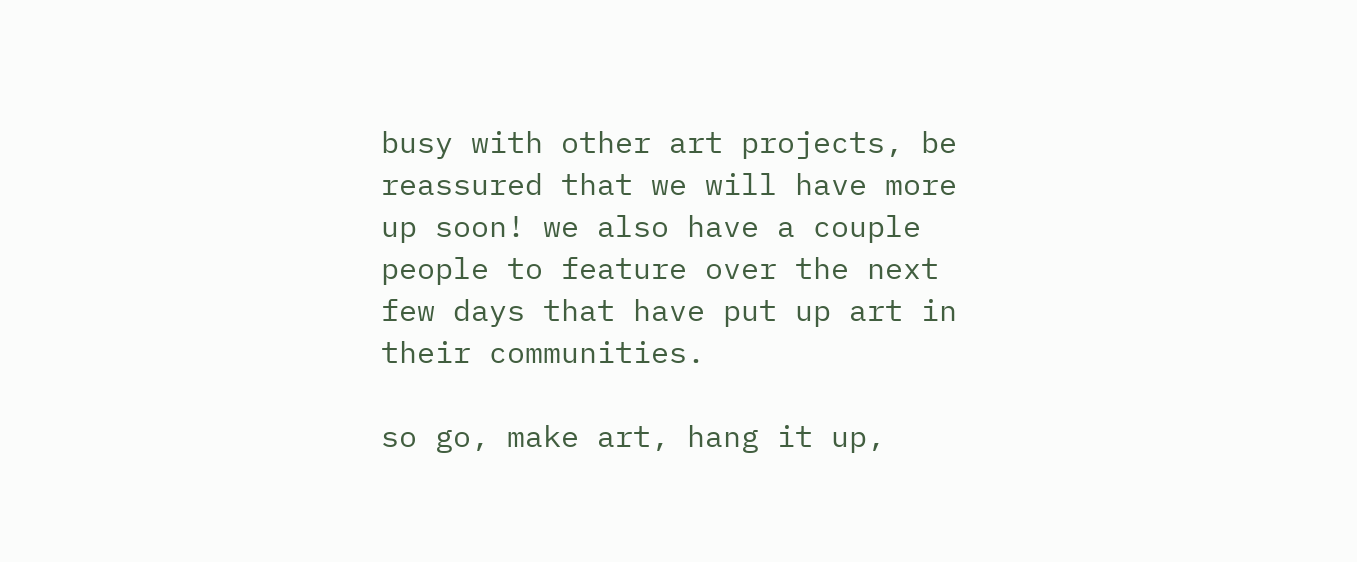busy with other art projects, be reassured that we will have more up soon! we also have a couple people to feature over the next few days that have put up art in their communities.

so go, make art, hang it up,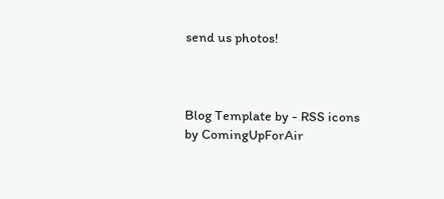send us photos!



Blog Template by - RSS icons by ComingUpForAir